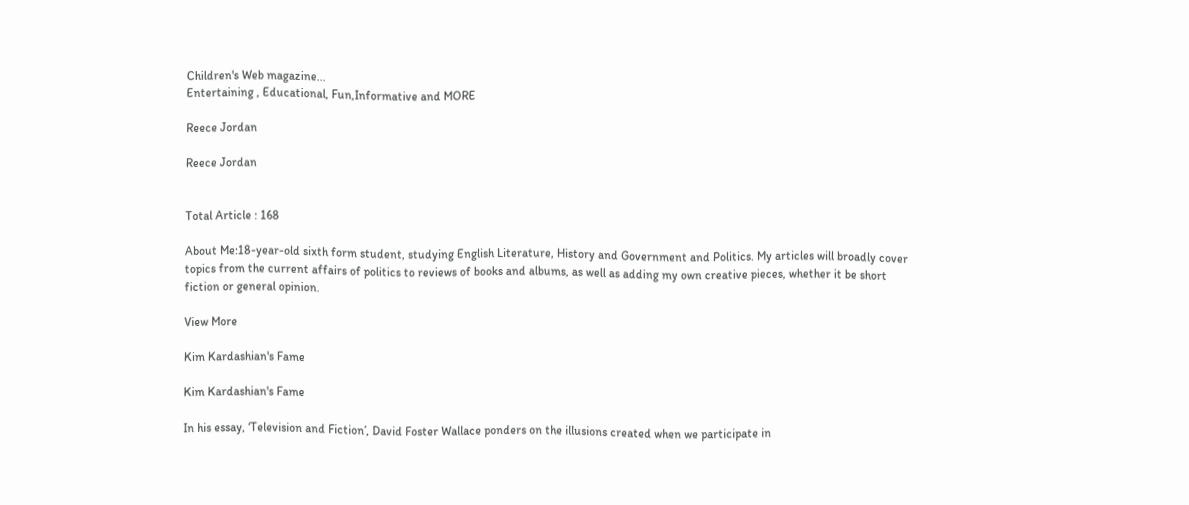Children's Web magazine...
Entertaining , Educational, Fun,Informative and MORE

Reece Jordan

Reece Jordan


Total Article : 168

About Me:18-year-old sixth form student, studying English Literature, History and Government and Politics. My articles will broadly cover topics from the current affairs of politics to reviews of books and albums, as well as adding my own creative pieces, whether it be short fiction or general opinion.

View More

Kim Kardashian's Fame

Kim Kardashian's Fame

In his essay, ‘Television and Fiction’, David Foster Wallace ponders on the illusions created when we participate in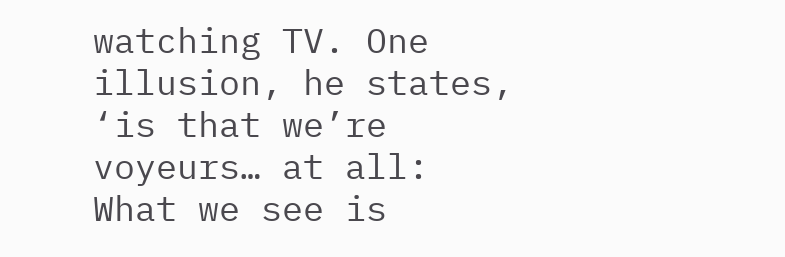watching TV. One illusion, he states, ‘is that we’re voyeurs… at all: What we see is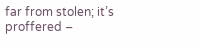far from stolen; it’s proffered –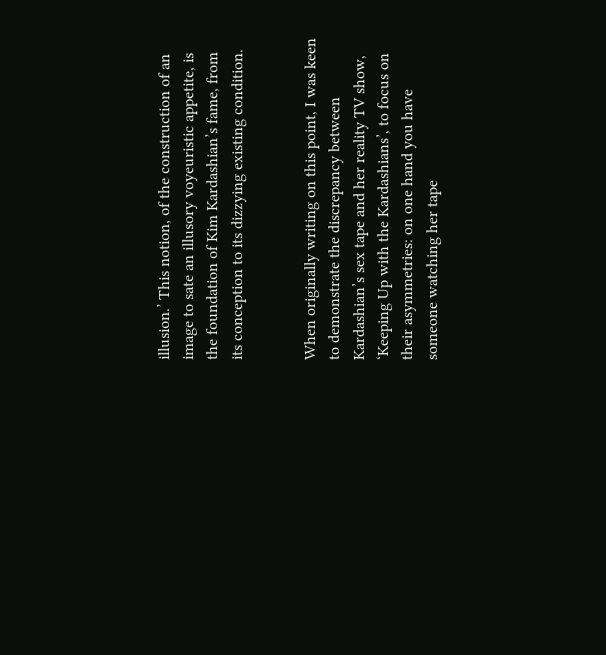illusion.’ This notion, of the construction of an image to sate an illusory voyeuristic appetite, is the foundation of Kim Kardashian’s fame, from its conception to its dizzying existing condition.


When originally writing on this point, I was keen to demonstrate the discrepancy between Kardashian’s sex tape and her reality TV show, ‘Keeping Up with the Kardashians’, to focus on their asymmetries: on one hand you have someone watching her tape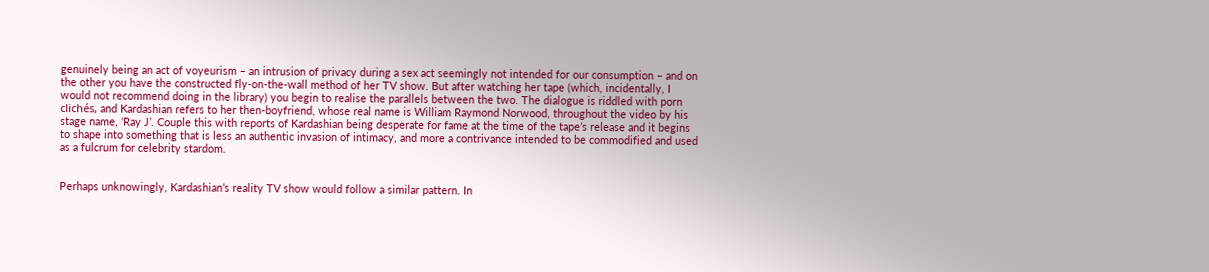genuinely being an act of voyeurism – an intrusion of privacy during a sex act seemingly not intended for our consumption – and on the other you have the constructed fly-on-the-wall method of her TV show. But after watching her tape (which, incidentally, I would not recommend doing in the library) you begin to realise the parallels between the two. The dialogue is riddled with porn clichés, and Kardashian refers to her then-boyfriend, whose real name is William Raymond Norwood, throughout the video by his stage name, ‘Ray J’. Couple this with reports of Kardashian being desperate for fame at the time of the tape’s release and it begins to shape into something that is less an authentic invasion of intimacy, and more a contrivance intended to be commodified and used as a fulcrum for celebrity stardom.


Perhaps unknowingly, Kardashian’s reality TV show would follow a similar pattern. In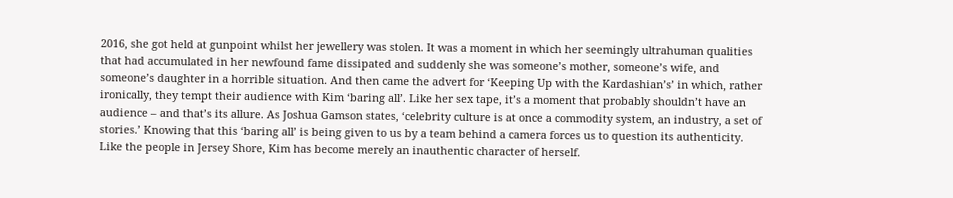2016, she got held at gunpoint whilst her jewellery was stolen. It was a moment in which her seemingly ultrahuman qualities that had accumulated in her newfound fame dissipated and suddenly she was someone’s mother, someone’s wife, and someone’s daughter in a horrible situation. And then came the advert for ‘Keeping Up with the Kardashian’s’ in which, rather ironically, they tempt their audience with Kim ‘baring all’. Like her sex tape, it’s a moment that probably shouldn’t have an audience – and that’s its allure. As Joshua Gamson states, ‘celebrity culture is at once a commodity system, an industry, a set of stories.’ Knowing that this ‘baring all’ is being given to us by a team behind a camera forces us to question its authenticity. Like the people in Jersey Shore, Kim has become merely an inauthentic character of herself.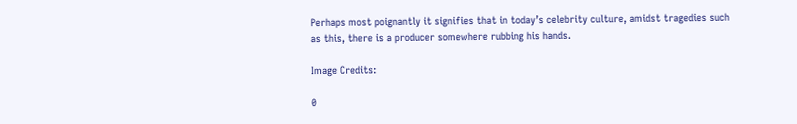Perhaps most poignantly it signifies that in today’s celebrity culture, amidst tragedies such as this, there is a producer somewhere rubbing his hands.

Image Credits:

0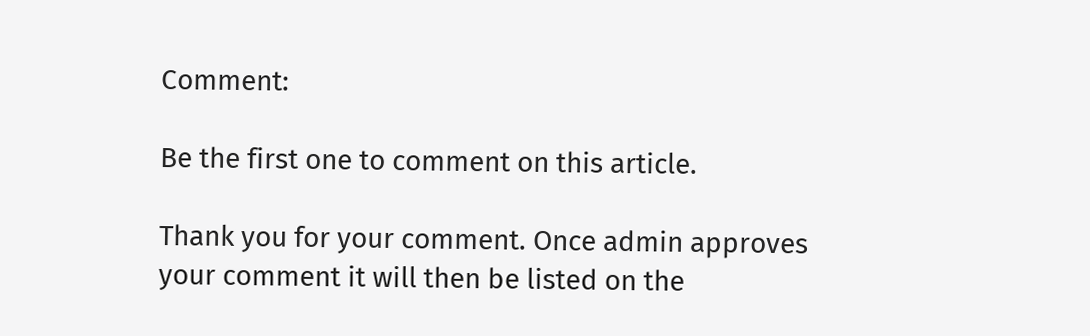Comment:

Be the first one to comment on this article.

Thank you for your comment. Once admin approves your comment it will then be listed on the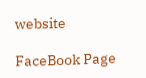website

FaceBook Page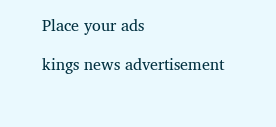Place your ads

kings news advertisement